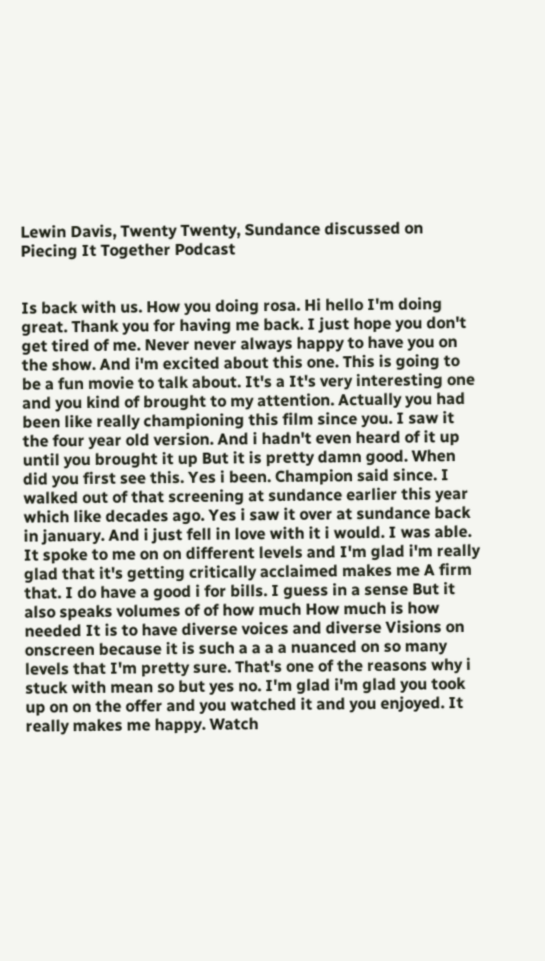Lewin Davis, Twenty Twenty, Sundance discussed on Piecing It Together Podcast


Is back with us. How you doing rosa. Hi hello I'm doing great. Thank you for having me back. I just hope you don't get tired of me. Never never always happy to have you on the show. And i'm excited about this one. This is going to be a fun movie to talk about. It's a It's very interesting one and you kind of brought to my attention. Actually you had been like really championing this film since you. I saw it the four year old version. And i hadn't even heard of it up until you brought it up But it is pretty damn good. When did you first see this. Yes i been. Champion said since. I walked out of that screening at sundance earlier this year which like decades ago. Yes i saw it over at sundance back in january. And i just fell in love with it i would. I was able. It spoke to me on on different levels and I'm glad i'm really glad that it's getting critically acclaimed makes me A firm that. I do have a good i for bills. I guess in a sense But it also speaks volumes of of how much How much is how needed It is to have diverse voices and diverse Visions on onscreen because it is such a a a a nuanced on so many levels that I'm pretty sure. That's one of the reasons why i stuck with mean so but yes no. I'm glad i'm glad you took up on on the offer and you watched it and you enjoyed. It really makes me happy. Watch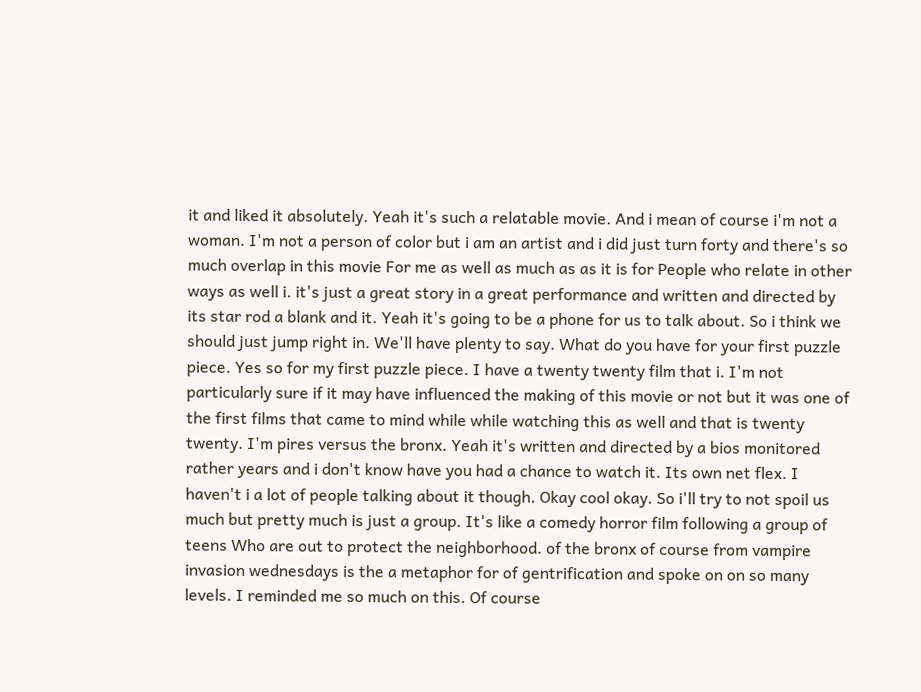it and liked it absolutely. Yeah it's such a relatable movie. And i mean of course i'm not a woman. I'm not a person of color but i am an artist and i did just turn forty and there's so much overlap in this movie For me as well as much as as it is for People who relate in other ways as well i. it's just a great story in a great performance and written and directed by its star rod a blank and it. Yeah it's going to be a phone for us to talk about. So i think we should just jump right in. We'll have plenty to say. What do you have for your first puzzle piece. Yes so for my first puzzle piece. I have a twenty twenty film that i. I'm not particularly sure if it may have influenced the making of this movie or not but it was one of the first films that came to mind while while watching this as well and that is twenty twenty. I'm pires versus the bronx. Yeah it's written and directed by a bios monitored rather years and i don't know have you had a chance to watch it. Its own net flex. I haven't i a lot of people talking about it though. Okay cool okay. So i'll try to not spoil us much but pretty much is just a group. It's like a comedy horror film following a group of teens Who are out to protect the neighborhood. of the bronx of course from vampire invasion wednesdays is the a metaphor for of gentrification and spoke on on so many levels. I reminded me so much on this. Of course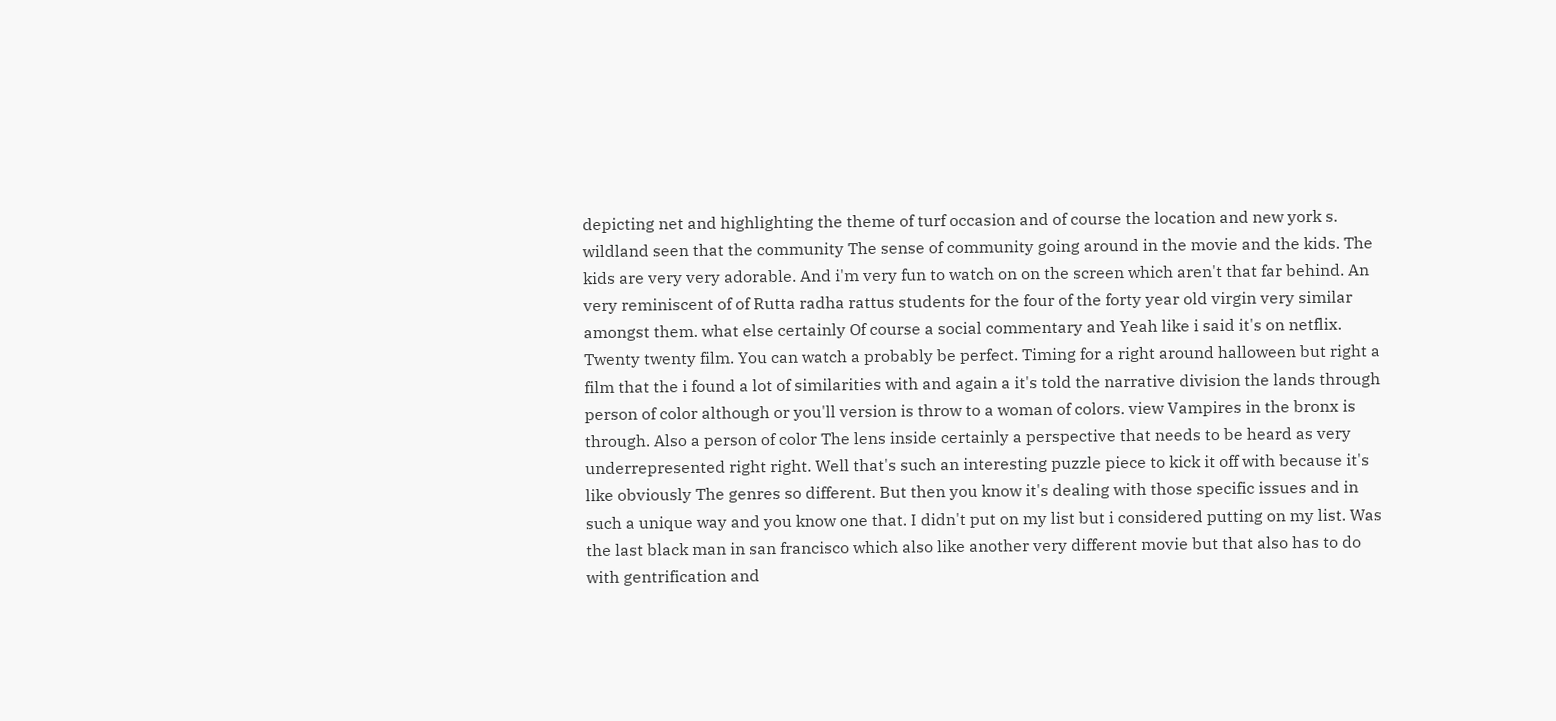depicting net and highlighting the theme of turf occasion and of course the location and new york s. wildland seen that the community The sense of community going around in the movie and the kids. The kids are very very adorable. And i'm very fun to watch on on the screen which aren't that far behind. An very reminiscent of of Rutta radha rattus students for the four of the forty year old virgin very similar amongst them. what else certainly Of course a social commentary and Yeah like i said it's on netflix. Twenty twenty film. You can watch a probably be perfect. Timing for a right around halloween but right a film that the i found a lot of similarities with and again a it's told the narrative division the lands through person of color although or you'll version is throw to a woman of colors. view Vampires in the bronx is through. Also a person of color The lens inside certainly a perspective that needs to be heard as very underrepresented right right. Well that's such an interesting puzzle piece to kick it off with because it's like obviously The genres so different. But then you know it's dealing with those specific issues and in such a unique way and you know one that. I didn't put on my list but i considered putting on my list. Was the last black man in san francisco which also like another very different movie but that also has to do with gentrification and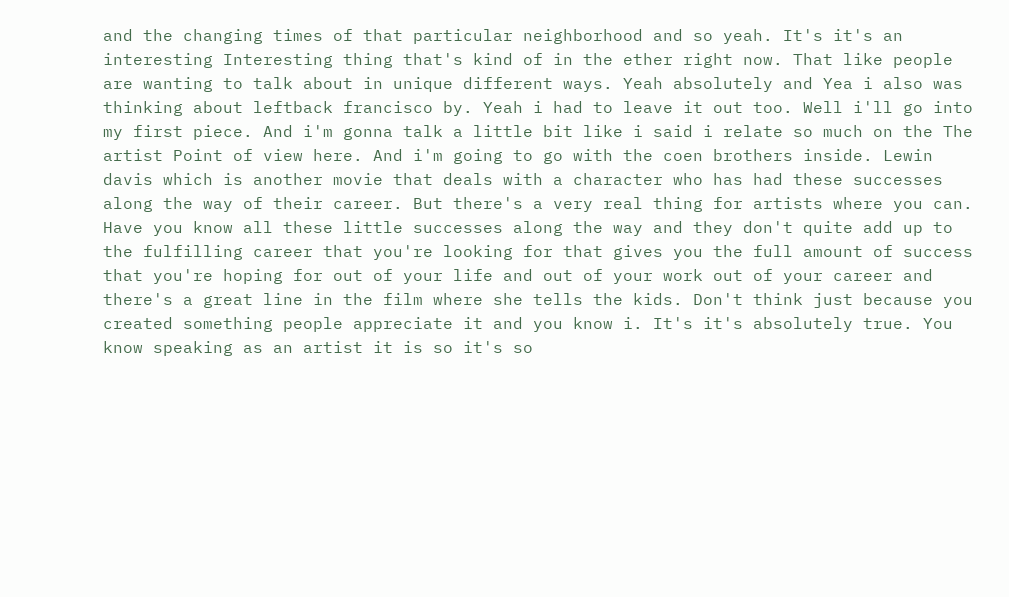and the changing times of that particular neighborhood and so yeah. It's it's an interesting Interesting thing that's kind of in the ether right now. That like people are wanting to talk about in unique different ways. Yeah absolutely and Yea i also was thinking about leftback francisco by. Yeah i had to leave it out too. Well i'll go into my first piece. And i'm gonna talk a little bit like i said i relate so much on the The artist Point of view here. And i'm going to go with the coen brothers inside. Lewin davis which is another movie that deals with a character who has had these successes along the way of their career. But there's a very real thing for artists where you can. Have you know all these little successes along the way and they don't quite add up to the fulfilling career that you're looking for that gives you the full amount of success that you're hoping for out of your life and out of your work out of your career and there's a great line in the film where she tells the kids. Don't think just because you created something people appreciate it and you know i. It's it's absolutely true. You know speaking as an artist it is so it's so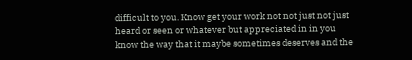difficult to you. Know get your work not not just not just heard or seen or whatever but appreciated in in you know the way that it maybe sometimes deserves and the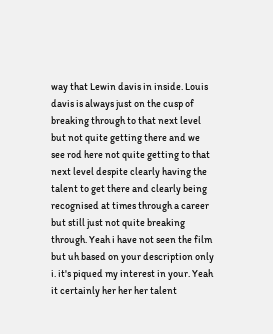way that Lewin davis in inside. Louis davis is always just on the cusp of breaking through to that next level but not quite getting there and we see rod here not quite getting to that next level despite clearly having the talent to get there and clearly being recognised at times through a career but still just not quite breaking through. Yeah i have not seen the film but uh based on your description only i. it's piqued my interest in your. Yeah it certainly her her her talent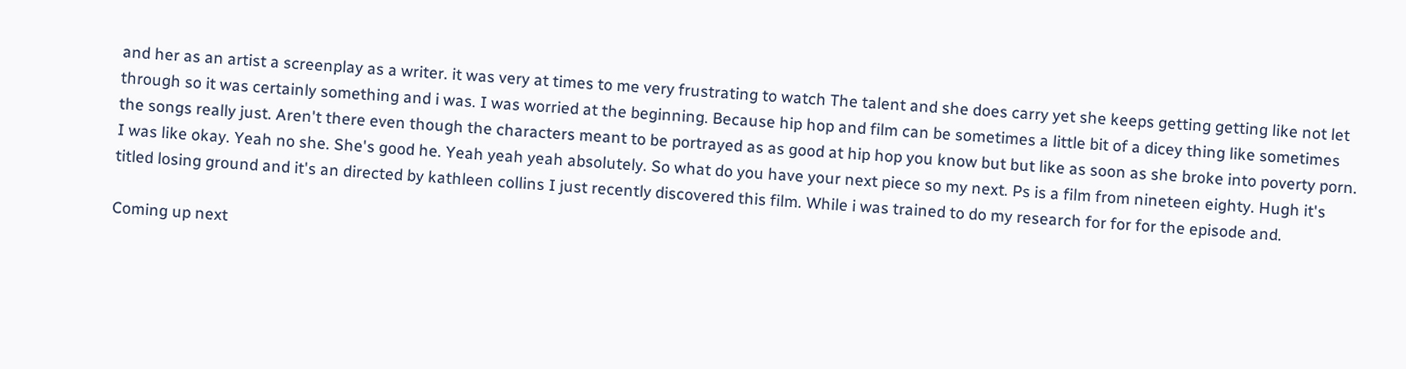and her as an artist a screenplay as a writer. it was very at times to me very frustrating to watch The talent and she does carry yet she keeps getting getting like not let through so it was certainly something and i was. I was worried at the beginning. Because hip hop and film can be sometimes a little bit of a dicey thing like sometimes the songs really just. Aren't there even though the characters meant to be portrayed as as good at hip hop you know but but like as soon as she broke into poverty porn. I was like okay. Yeah no she. She's good he. Yeah yeah yeah absolutely. So what do you have your next piece so my next. Ps is a film from nineteen eighty. Hugh it's titled losing ground and it's an directed by kathleen collins I just recently discovered this film. While i was trained to do my research for for for the episode and.

Coming up next